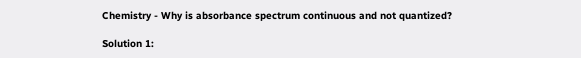Chemistry - Why is absorbance spectrum continuous and not quantized?

Solution 1: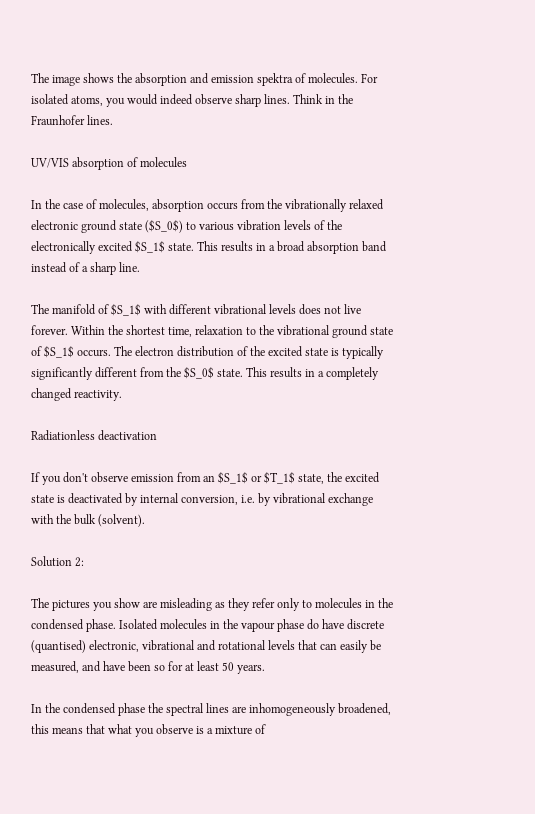The image shows the absorption and emission spektra of molecules. For isolated atoms, you would indeed observe sharp lines. Think in the Fraunhofer lines.

UV/VIS absorption of molecules

In the case of molecules, absorption occurs from the vibrationally relaxed electronic ground state ($S_0$) to various vibration levels of the electronically excited $S_1$ state. This results in a broad absorption band instead of a sharp line.

The manifold of $S_1$ with different vibrational levels does not live forever. Within the shortest time, relaxation to the vibrational ground state of $S_1$ occurs. The electron distribution of the excited state is typically significantly different from the $S_0$ state. This results in a completely changed reactivity.

Radiationless deactivation

If you don't observe emission from an $S_1$ or $T_1$ state, the excited state is deactivated by internal conversion, i.e. by vibrational exchange with the bulk (solvent).

Solution 2:

The pictures you show are misleading as they refer only to molecules in the condensed phase. Isolated molecules in the vapour phase do have discrete (quantised) electronic, vibrational and rotational levels that can easily be measured, and have been so for at least 50 years.

In the condensed phase the spectral lines are inhomogeneously broadened, this means that what you observe is a mixture of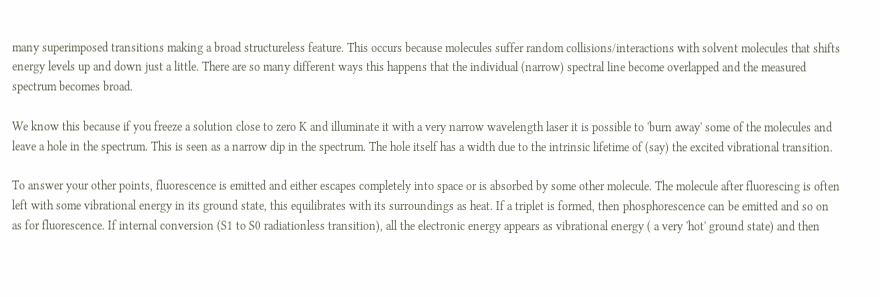many superimposed transitions making a broad structureless feature. This occurs because molecules suffer random collisions/interactions with solvent molecules that shifts energy levels up and down just a little. There are so many different ways this happens that the individual (narrow) spectral line become overlapped and the measured spectrum becomes broad.

We know this because if you freeze a solution close to zero K and illuminate it with a very narrow wavelength laser it is possible to 'burn away' some of the molecules and leave a hole in the spectrum. This is seen as a narrow dip in the spectrum. The hole itself has a width due to the intrinsic lifetime of (say) the excited vibrational transition.

To answer your other points, fluorescence is emitted and either escapes completely into space or is absorbed by some other molecule. The molecule after fluorescing is often left with some vibrational energy in its ground state, this equilibrates with its surroundings as heat. If a triplet is formed, then phosphorescence can be emitted and so on as for fluorescence. If internal conversion (S1 to S0 radiationless transition), all the electronic energy appears as vibrational energy ( a very 'hot' ground state) and then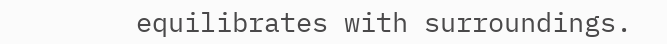equilibrates with surroundings.